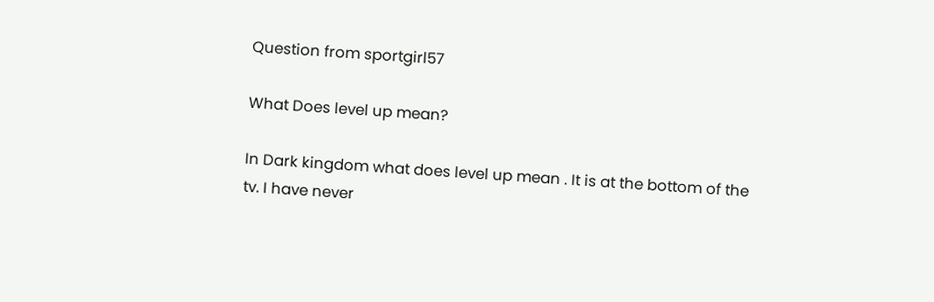Question from sportgirl57

What Does level up mean?

In Dark kingdom what does level up mean . It is at the bottom of the tv. I have never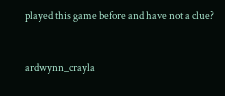played this game before and have not a clue?


ardwynn_crayla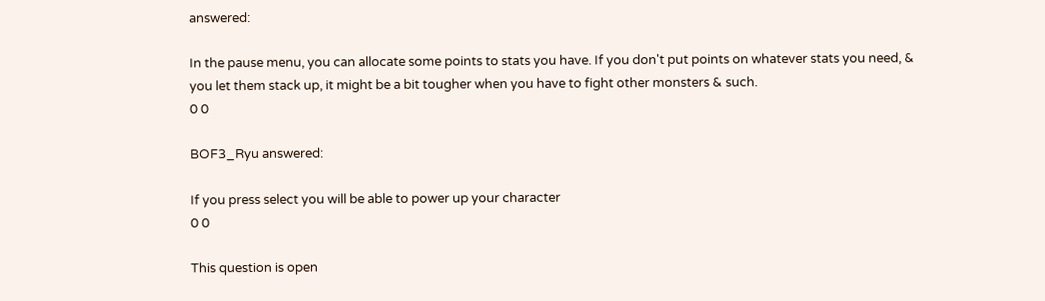answered:

In the pause menu, you can allocate some points to stats you have. If you don't put points on whatever stats you need, & you let them stack up, it might be a bit tougher when you have to fight other monsters & such.
0 0

BOF3_Ryu answered:

If you press select you will be able to power up your character
0 0

This question is open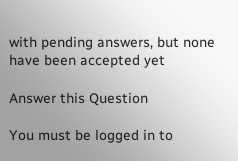with pending answers, but none have been accepted yet

Answer this Question

You must be logged in to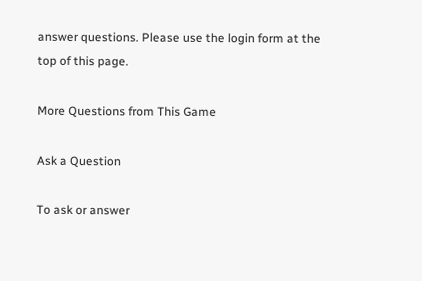answer questions. Please use the login form at the top of this page.

More Questions from This Game

Ask a Question

To ask or answer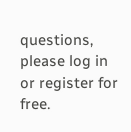questions, please log in or register for free.